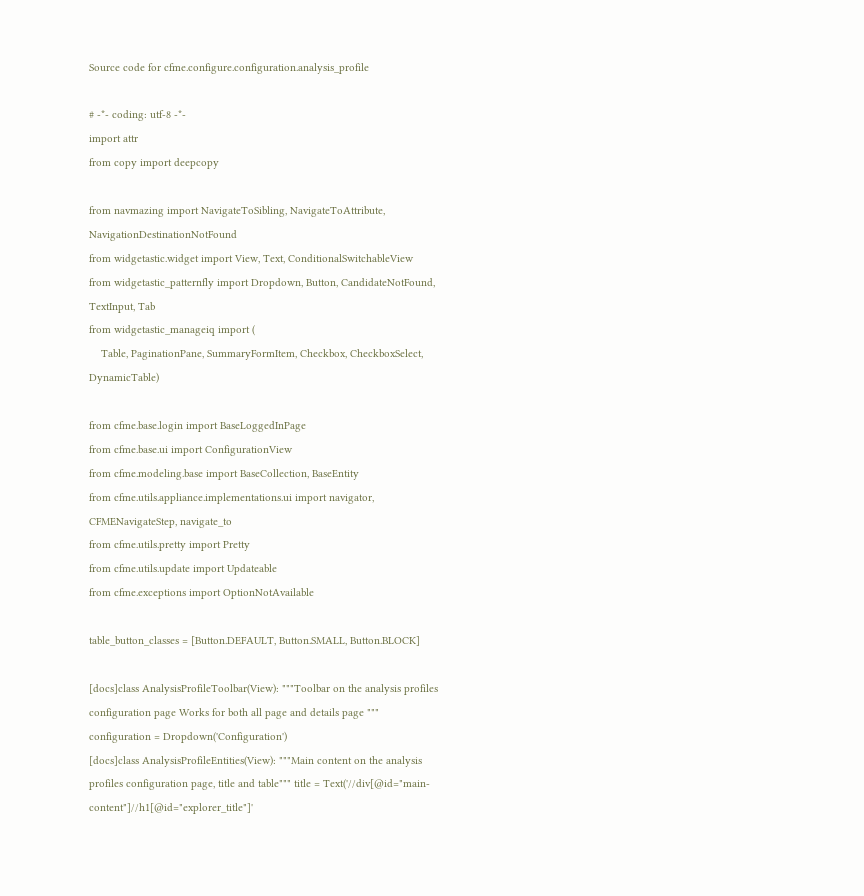Source code for cfme.configure.configuration.analysis_profile

# -*- coding: utf-8 -*-
import attr
from copy import deepcopy

from navmazing import NavigateToSibling, NavigateToAttribute, NavigationDestinationNotFound
from widgetastic.widget import View, Text, ConditionalSwitchableView
from widgetastic_patternfly import Dropdown, Button, CandidateNotFound, TextInput, Tab
from widgetastic_manageiq import (
    Table, PaginationPane, SummaryFormItem, Checkbox, CheckboxSelect, DynamicTable)

from cfme.base.login import BaseLoggedInPage
from cfme.base.ui import ConfigurationView
from cfme.modeling.base import BaseCollection, BaseEntity
from cfme.utils.appliance.implementations.ui import navigator, CFMENavigateStep, navigate_to
from cfme.utils.pretty import Pretty
from cfme.utils.update import Updateable
from cfme.exceptions import OptionNotAvailable

table_button_classes = [Button.DEFAULT, Button.SMALL, Button.BLOCK]

[docs]class AnalysisProfileToolbar(View): """Toolbar on the analysis profiles configuration page Works for both all page and details page """ configuration = Dropdown('Configuration')
[docs]class AnalysisProfileEntities(View): """Main content on the analysis profiles configuration page, title and table""" title = Text('//div[@id="main-content"]//h1[@id="explorer_title"]'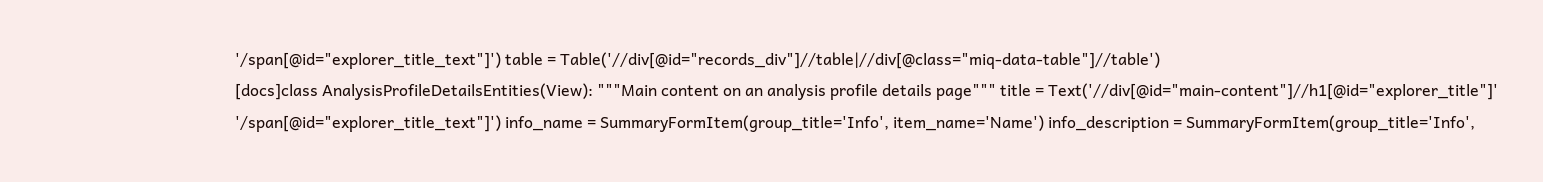'/span[@id="explorer_title_text"]') table = Table('//div[@id="records_div"]//table|//div[@class="miq-data-table"]//table')
[docs]class AnalysisProfileDetailsEntities(View): """Main content on an analysis profile details page""" title = Text('//div[@id="main-content"]//h1[@id="explorer_title"]' '/span[@id="explorer_title_text"]') info_name = SummaryFormItem(group_title='Info', item_name='Name') info_description = SummaryFormItem(group_title='Info',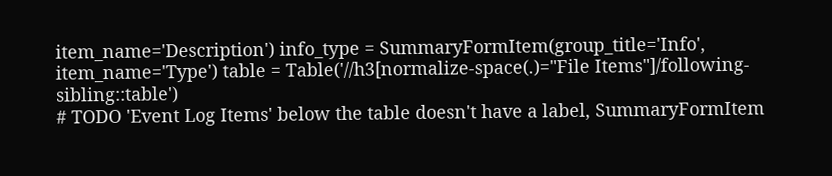item_name='Description') info_type = SummaryFormItem(group_title='Info', item_name='Type') table = Table('//h3[normalize-space(.)="File Items"]/following-sibling::table')
# TODO 'Event Log Items' below the table doesn't have a label, SummaryFormItem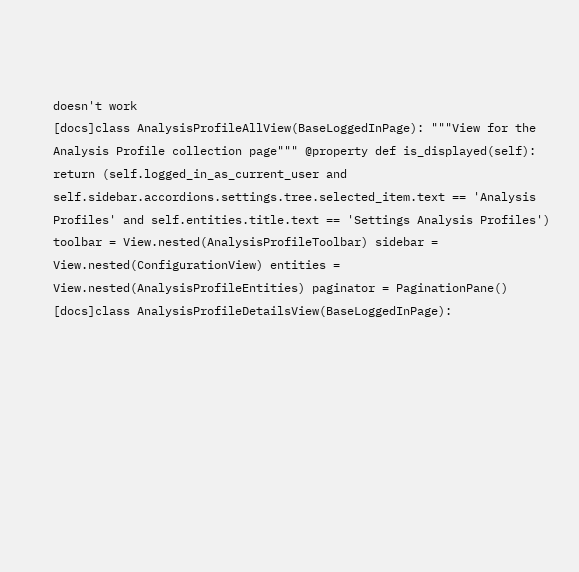doesn't work
[docs]class AnalysisProfileAllView(BaseLoggedInPage): """View for the Analysis Profile collection page""" @property def is_displayed(self): return (self.logged_in_as_current_user and self.sidebar.accordions.settings.tree.selected_item.text == 'Analysis Profiles' and self.entities.title.text == 'Settings Analysis Profiles') toolbar = View.nested(AnalysisProfileToolbar) sidebar = View.nested(ConfigurationView) entities = View.nested(AnalysisProfileEntities) paginator = PaginationPane()
[docs]class AnalysisProfileDetailsView(BaseLoggedInPage):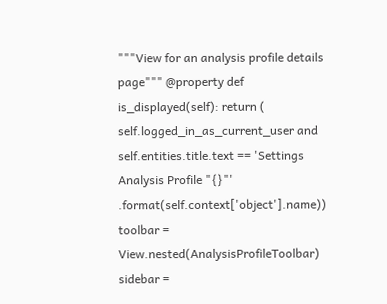"""View for an analysis profile details page""" @property def is_displayed(self): return ( self.logged_in_as_current_user and self.entities.title.text == 'Settings Analysis Profile "{}"' .format(self.context['object'].name)) toolbar = View.nested(AnalysisProfileToolbar) sidebar =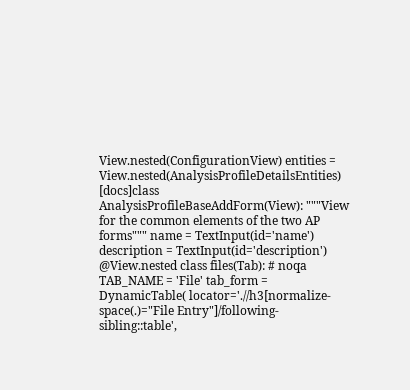View.nested(ConfigurationView) entities = View.nested(AnalysisProfileDetailsEntities)
[docs]class AnalysisProfileBaseAddForm(View): """View for the common elements of the two AP forms""" name = TextInput(id='name') description = TextInput(id='description') @View.nested class files(Tab): # noqa TAB_NAME = 'File' tab_form = DynamicTable( locator='.//h3[normalize-space(.)="File Entry"]/following-sibling::table',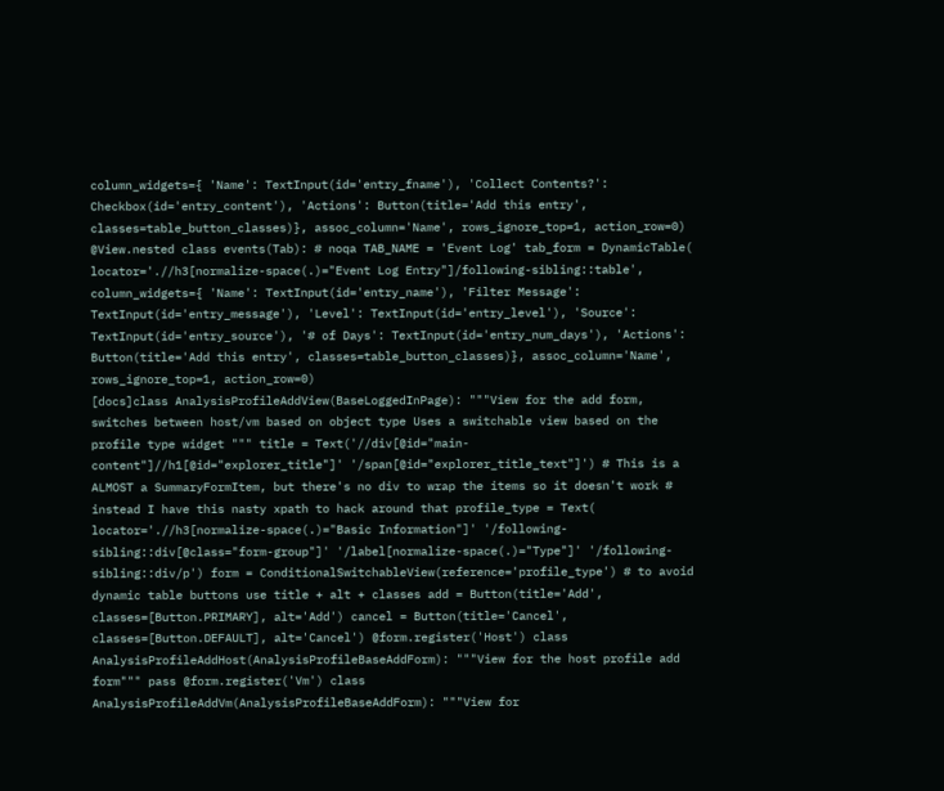column_widgets={ 'Name': TextInput(id='entry_fname'), 'Collect Contents?': Checkbox(id='entry_content'), 'Actions': Button(title='Add this entry', classes=table_button_classes)}, assoc_column='Name', rows_ignore_top=1, action_row=0) @View.nested class events(Tab): # noqa TAB_NAME = 'Event Log' tab_form = DynamicTable( locator='.//h3[normalize-space(.)="Event Log Entry"]/following-sibling::table', column_widgets={ 'Name': TextInput(id='entry_name'), 'Filter Message': TextInput(id='entry_message'), 'Level': TextInput(id='entry_level'), 'Source': TextInput(id='entry_source'), '# of Days': TextInput(id='entry_num_days'), 'Actions': Button(title='Add this entry', classes=table_button_classes)}, assoc_column='Name', rows_ignore_top=1, action_row=0)
[docs]class AnalysisProfileAddView(BaseLoggedInPage): """View for the add form, switches between host/vm based on object type Uses a switchable view based on the profile type widget """ title = Text('//div[@id="main-content"]//h1[@id="explorer_title"]' '/span[@id="explorer_title_text"]') # This is a ALMOST a SummaryFormItem, but there's no div to wrap the items so it doesn't work # instead I have this nasty xpath to hack around that profile_type = Text( locator='.//h3[normalize-space(.)="Basic Information"]' '/following-sibling::div[@class="form-group"]' '/label[normalize-space(.)="Type"]' '/following-sibling::div/p') form = ConditionalSwitchableView(reference='profile_type') # to avoid dynamic table buttons use title + alt + classes add = Button(title='Add', classes=[Button.PRIMARY], alt='Add') cancel = Button(title='Cancel', classes=[Button.DEFAULT], alt='Cancel') @form.register('Host') class AnalysisProfileAddHost(AnalysisProfileBaseAddForm): """View for the host profile add form""" pass @form.register('Vm') class AnalysisProfileAddVm(AnalysisProfileBaseAddForm): """View for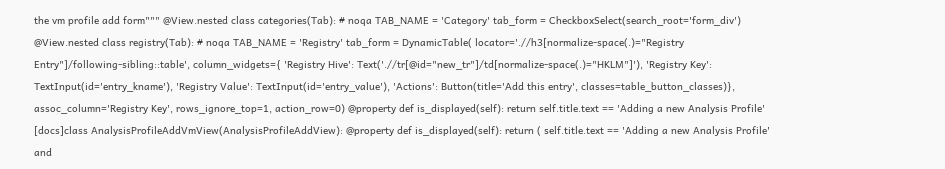the vm profile add form""" @View.nested class categories(Tab): # noqa TAB_NAME = 'Category' tab_form = CheckboxSelect(search_root='form_div') @View.nested class registry(Tab): # noqa TAB_NAME = 'Registry' tab_form = DynamicTable( locator='.//h3[normalize-space(.)="Registry Entry"]/following-sibling::table', column_widgets={ 'Registry Hive': Text('.//tr[@id="new_tr"]/td[normalize-space(.)="HKLM"]'), 'Registry Key': TextInput(id='entry_kname'), 'Registry Value': TextInput(id='entry_value'), 'Actions': Button(title='Add this entry', classes=table_button_classes)}, assoc_column='Registry Key', rows_ignore_top=1, action_row=0) @property def is_displayed(self): return self.title.text == 'Adding a new Analysis Profile'
[docs]class AnalysisProfileAddVmView(AnalysisProfileAddView): @property def is_displayed(self): return ( self.title.text == 'Adding a new Analysis Profile' and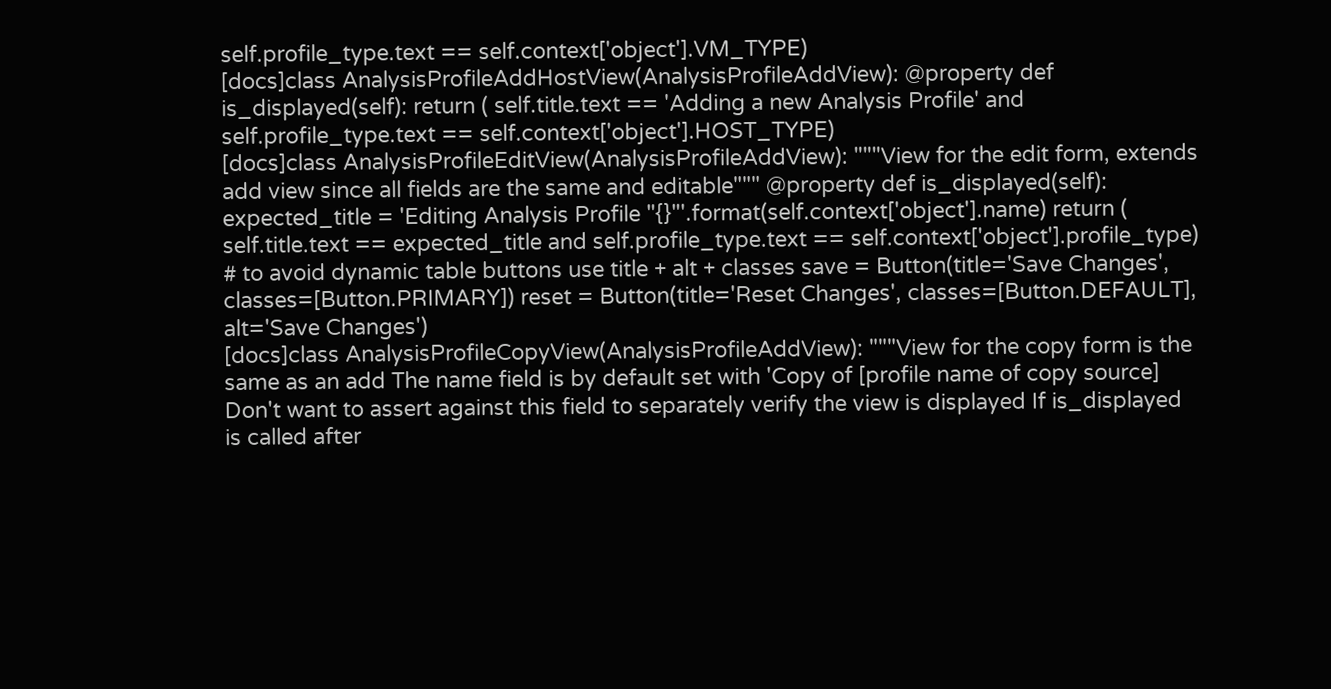self.profile_type.text == self.context['object'].VM_TYPE)
[docs]class AnalysisProfileAddHostView(AnalysisProfileAddView): @property def is_displayed(self): return ( self.title.text == 'Adding a new Analysis Profile' and self.profile_type.text == self.context['object'].HOST_TYPE)
[docs]class AnalysisProfileEditView(AnalysisProfileAddView): """View for the edit form, extends add view since all fields are the same and editable""" @property def is_displayed(self): expected_title = 'Editing Analysis Profile "{}"'.format(self.context['object'].name) return ( self.title.text == expected_title and self.profile_type.text == self.context['object'].profile_type) # to avoid dynamic table buttons use title + alt + classes save = Button(title='Save Changes', classes=[Button.PRIMARY]) reset = Button(title='Reset Changes', classes=[Button.DEFAULT], alt='Save Changes')
[docs]class AnalysisProfileCopyView(AnalysisProfileAddView): """View for the copy form is the same as an add The name field is by default set with 'Copy of [profile name of copy source] Don't want to assert against this field to separately verify the view is displayed If is_displayed is called after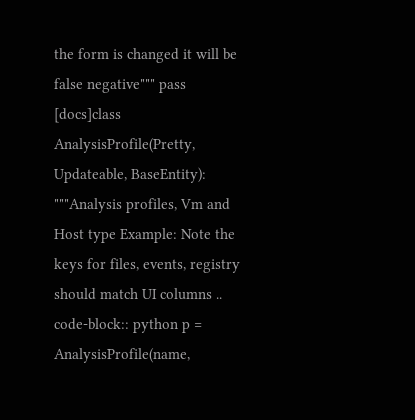the form is changed it will be false negative""" pass
[docs]class AnalysisProfile(Pretty, Updateable, BaseEntity): """Analysis profiles, Vm and Host type Example: Note the keys for files, events, registry should match UI columns .. code-block:: python p = AnalysisProfile(name,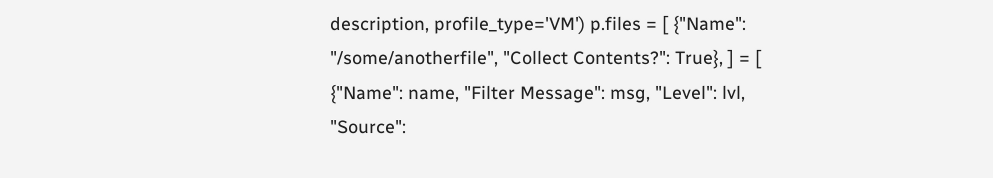description, profile_type='VM') p.files = [ {"Name": "/some/anotherfile", "Collect Contents?": True}, ] = [ {"Name": name, "Filter Message": msg, "Level": lvl, "Source":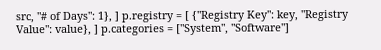src, "# of Days": 1}, ] p.registry = [ {"Registry Key": key, "Registry Value": value}, ] p.categories = ["System", "Software"]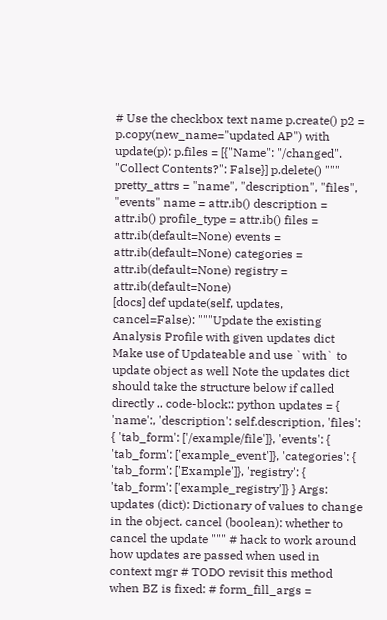# Use the checkbox text name p.create() p2 = p.copy(new_name="updated AP") with update(p): p.files = [{"Name": "/changed". "Collect Contents?": False}] p.delete() """ pretty_attrs = "name", "description", "files", "events" name = attr.ib() description = attr.ib() profile_type = attr.ib() files = attr.ib(default=None) events = attr.ib(default=None) categories = attr.ib(default=None) registry = attr.ib(default=None)
[docs] def update(self, updates, cancel=False): """Update the existing Analysis Profile with given updates dict Make use of Updateable and use `with` to update object as well Note the updates dict should take the structure below if called directly .. code-block:: python updates = { 'name':, 'description': self.description, 'files': { 'tab_form': ['/example/file']}, 'events': { 'tab_form': ['example_event']}, 'categories': { 'tab_form': ['Example']}, 'registry': { 'tab_form': ['example_registry']} } Args: updates (dict): Dictionary of values to change in the object. cancel (boolean): whether to cancel the update """ # hack to work around how updates are passed when used in context mgr # TODO revisit this method when BZ is fixed: # form_fill_args =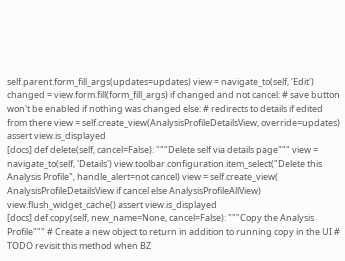self.parent.form_fill_args(updates=updates) view = navigate_to(self, 'Edit') changed = view.form.fill(form_fill_args) if changed and not cancel: # save button won't be enabled if nothing was changed else: # redirects to details if edited from there view = self.create_view(AnalysisProfileDetailsView, override=updates) assert view.is_displayed
[docs] def delete(self, cancel=False): """Delete self via details page""" view = navigate_to(self, 'Details') view.toolbar.configuration.item_select("Delete this Analysis Profile", handle_alert=not cancel) view = self.create_view( AnalysisProfileDetailsView if cancel else AnalysisProfileAllView) view.flush_widget_cache() assert view.is_displayed
[docs] def copy(self, new_name=None, cancel=False): """Copy the Analysis Profile""" # Create a new object to return in addition to running copy in the UI # TODO revisit this method when BZ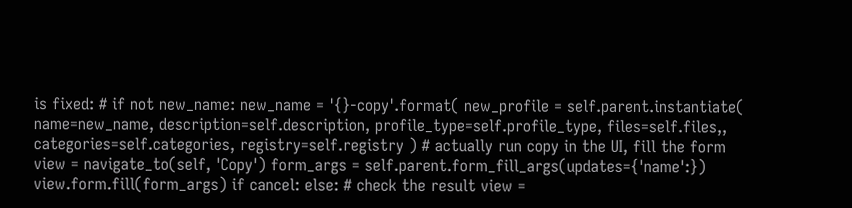is fixed: # if not new_name: new_name = '{}-copy'.format( new_profile = self.parent.instantiate( name=new_name, description=self.description, profile_type=self.profile_type, files=self.files,, categories=self.categories, registry=self.registry ) # actually run copy in the UI, fill the form view = navigate_to(self, 'Copy') form_args = self.parent.form_fill_args(updates={'name':}) view.form.fill(form_args) if cancel: else: # check the result view =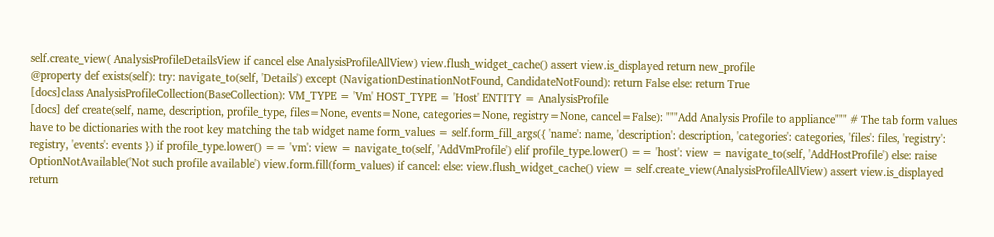self.create_view( AnalysisProfileDetailsView if cancel else AnalysisProfileAllView) view.flush_widget_cache() assert view.is_displayed return new_profile
@property def exists(self): try: navigate_to(self, 'Details') except (NavigationDestinationNotFound, CandidateNotFound): return False else: return True
[docs]class AnalysisProfileCollection(BaseCollection): VM_TYPE = 'Vm' HOST_TYPE = 'Host' ENTITY = AnalysisProfile
[docs] def create(self, name, description, profile_type, files=None, events=None, categories=None, registry=None, cancel=False): """Add Analysis Profile to appliance""" # The tab form values have to be dictionaries with the root key matching the tab widget name form_values = self.form_fill_args({ 'name': name, 'description': description, 'categories': categories, 'files': files, 'registry': registry, 'events': events }) if profile_type.lower() == 'vm': view = navigate_to(self, 'AddVmProfile') elif profile_type.lower() == 'host': view = navigate_to(self, 'AddHostProfile') else: raise OptionNotAvailable('Not such profile available') view.form.fill(form_values) if cancel: else: view.flush_widget_cache() view = self.create_view(AnalysisProfileAllView) assert view.is_displayed return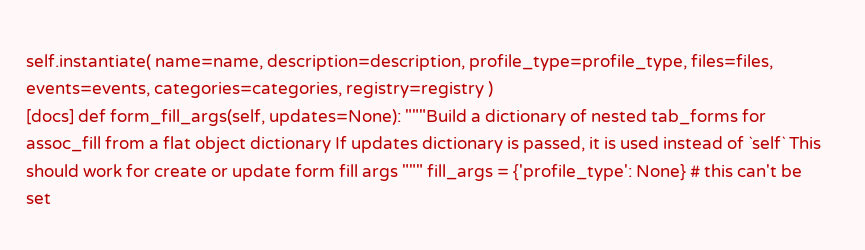self.instantiate( name=name, description=description, profile_type=profile_type, files=files, events=events, categories=categories, registry=registry )
[docs] def form_fill_args(self, updates=None): """Build a dictionary of nested tab_forms for assoc_fill from a flat object dictionary If updates dictionary is passed, it is used instead of `self` This should work for create or update form fill args """ fill_args = {'profile_type': None} # this can't be set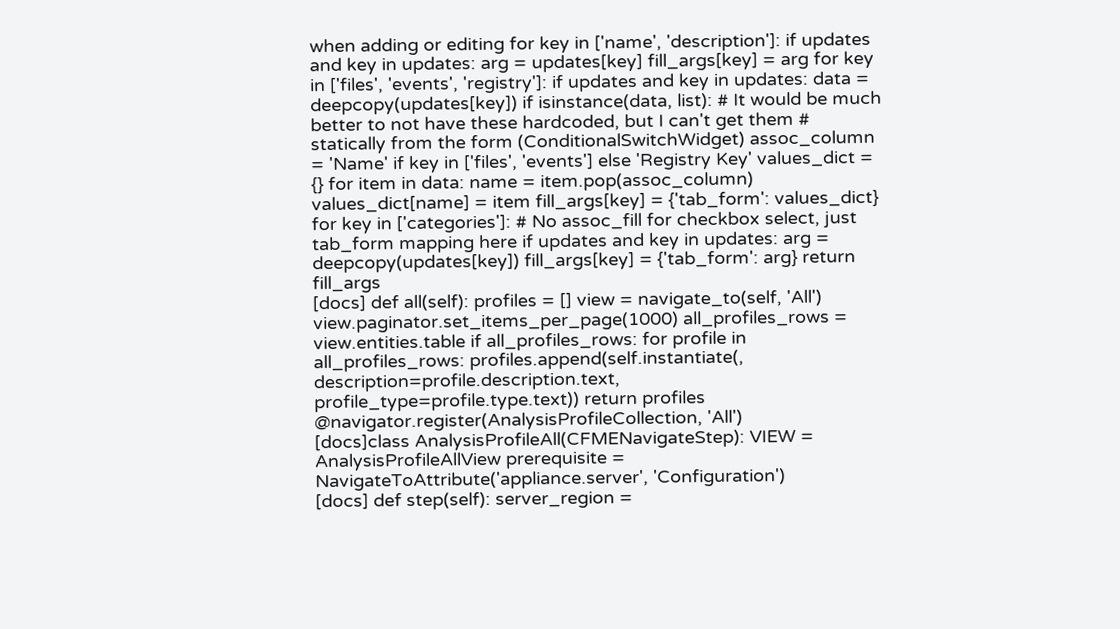when adding or editing for key in ['name', 'description']: if updates and key in updates: arg = updates[key] fill_args[key] = arg for key in ['files', 'events', 'registry']: if updates and key in updates: data = deepcopy(updates[key]) if isinstance(data, list): # It would be much better to not have these hardcoded, but I can't get them # statically from the form (ConditionalSwitchWidget) assoc_column = 'Name' if key in ['files', 'events'] else 'Registry Key' values_dict = {} for item in data: name = item.pop(assoc_column) values_dict[name] = item fill_args[key] = {'tab_form': values_dict} for key in ['categories']: # No assoc_fill for checkbox select, just tab_form mapping here if updates and key in updates: arg = deepcopy(updates[key]) fill_args[key] = {'tab_form': arg} return fill_args
[docs] def all(self): profiles = [] view = navigate_to(self, 'All') view.paginator.set_items_per_page(1000) all_profiles_rows = view.entities.table if all_profiles_rows: for profile in all_profiles_rows: profiles.append(self.instantiate(, description=profile.description.text, profile_type=profile.type.text)) return profiles
@navigator.register(AnalysisProfileCollection, 'All')
[docs]class AnalysisProfileAll(CFMENavigateStep): VIEW = AnalysisProfileAllView prerequisite = NavigateToAttribute('appliance.server', 'Configuration')
[docs] def step(self): server_region =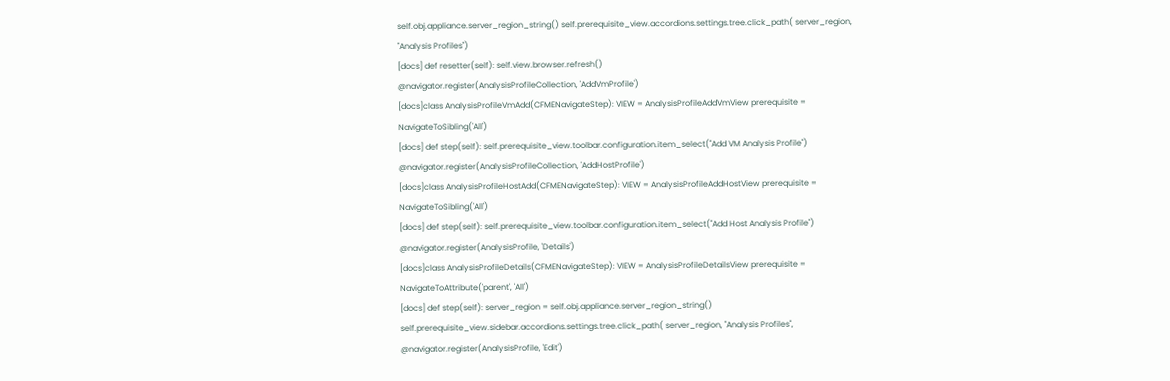self.obj.appliance.server_region_string() self.prerequisite_view.accordions.settings.tree.click_path( server_region, "Analysis Profiles")
[docs] def resetter(self): self.view.browser.refresh()
@navigator.register(AnalysisProfileCollection, 'AddVmProfile')
[docs]class AnalysisProfileVmAdd(CFMENavigateStep): VIEW = AnalysisProfileAddVmView prerequisite = NavigateToSibling('All')
[docs] def step(self): self.prerequisite_view.toolbar.configuration.item_select("Add VM Analysis Profile")
@navigator.register(AnalysisProfileCollection, 'AddHostProfile')
[docs]class AnalysisProfileHostAdd(CFMENavigateStep): VIEW = AnalysisProfileAddHostView prerequisite = NavigateToSibling('All')
[docs] def step(self): self.prerequisite_view.toolbar.configuration.item_select("Add Host Analysis Profile")
@navigator.register(AnalysisProfile, 'Details')
[docs]class AnalysisProfileDetails(CFMENavigateStep): VIEW = AnalysisProfileDetailsView prerequisite = NavigateToAttribute('parent', 'All')
[docs] def step(self): server_region = self.obj.appliance.server_region_string() self.prerequisite_view.sidebar.accordions.settings.tree.click_path( server_region, "Analysis Profiles",
@navigator.register(AnalysisProfile, 'Edit')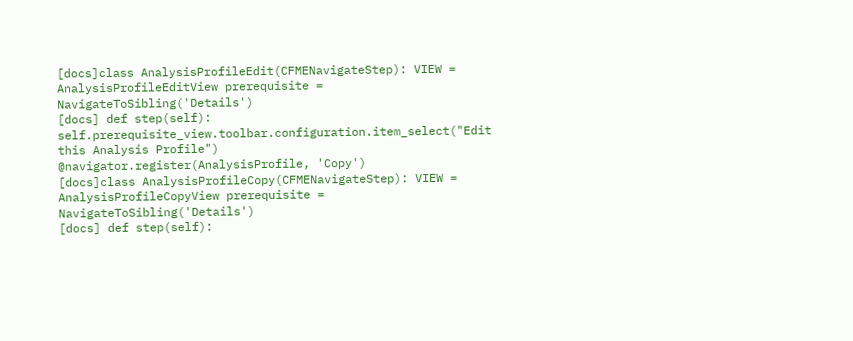[docs]class AnalysisProfileEdit(CFMENavigateStep): VIEW = AnalysisProfileEditView prerequisite = NavigateToSibling('Details')
[docs] def step(self): self.prerequisite_view.toolbar.configuration.item_select("Edit this Analysis Profile")
@navigator.register(AnalysisProfile, 'Copy')
[docs]class AnalysisProfileCopy(CFMENavigateStep): VIEW = AnalysisProfileCopyView prerequisite = NavigateToSibling('Details')
[docs] def step(self):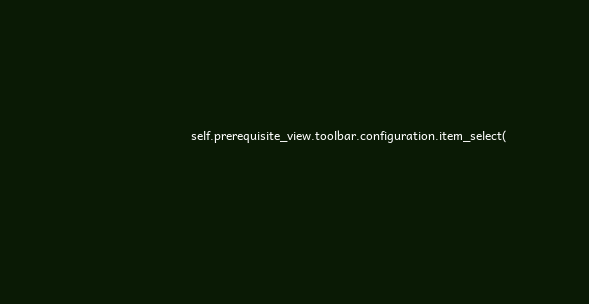self.prerequisite_view.toolbar.configuration.item_select(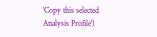'Copy this selected Analysis Profile')